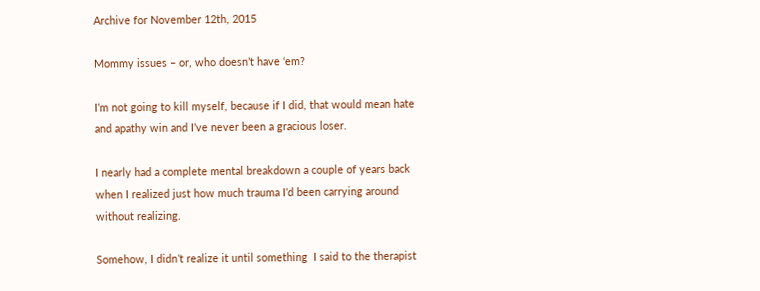Archive for November 12th, 2015

Mommy issues – or, who doesn’t have ‘em?

I’m not going to kill myself, because if I did, that would mean hate and apathy win and I’ve never been a gracious loser.

I nearly had a complete mental breakdown a couple of years back when I realized just how much trauma I’d been carrying around without realizing.

Somehow, I didn’t realize it until something  I said to the therapist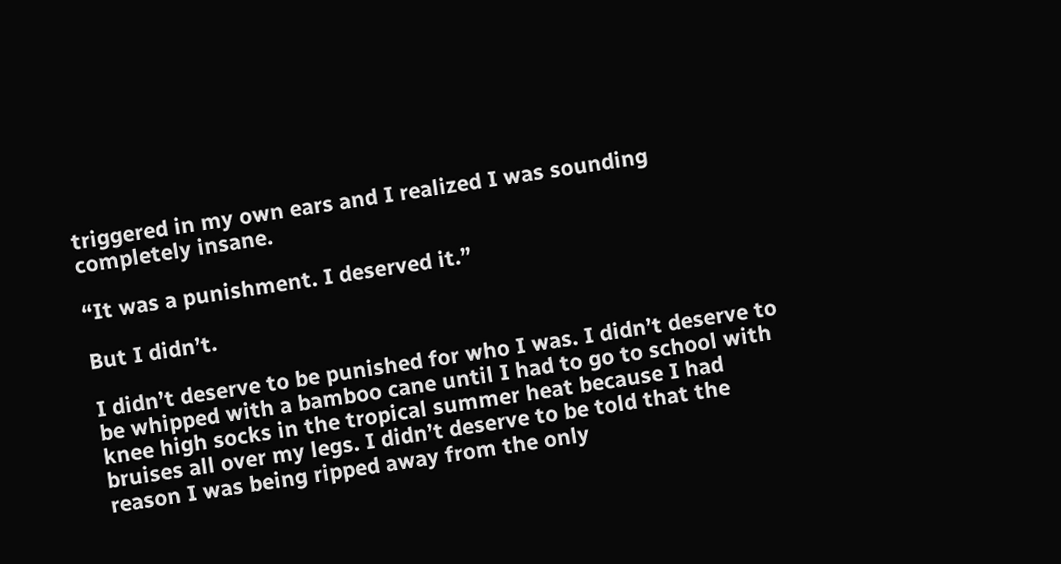triggered in my own ears and I realized I was sounding completely insane.

“It was a punishment. I deserved it.”

But I didn’t.

I didn’t deserve to be punished for who I was. I didn’t deserve to be whipped with a bamboo cane until I had to go to school with knee high socks in the tropical summer heat because I had bruises all over my legs. I didn’t deserve to be told that the reason I was being ripped away from the only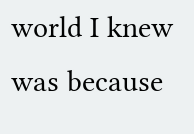world I knew was because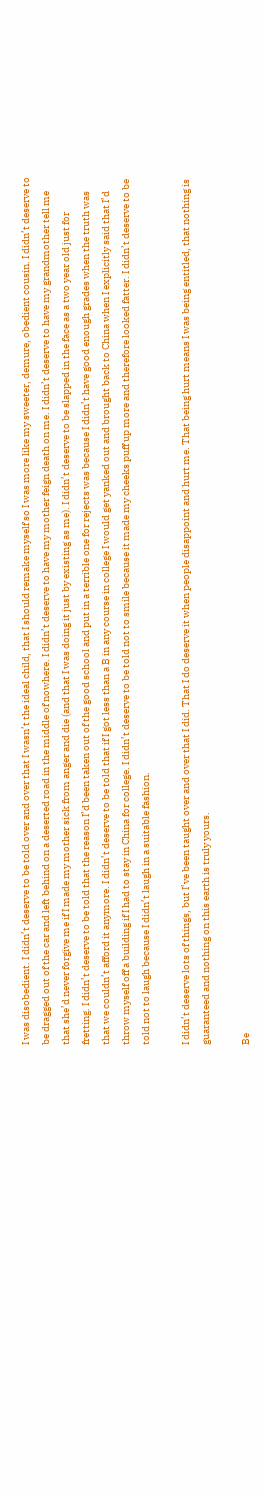I was disobedient. I didn’t deserve to be told over and over that I wasn’t the ideal child, that I should remake myself so I was more like my sweeter, demure, obedient cousin. I didn’t deserve to be dragged out of the car and left behind on a deserted road in the middle of nowhere. I didn’t deserve to have my mother feign death on me. I didn’t deserve to have my grandmother tell me that she’d never forgive me if I made my mother sick from anger and die (and that I was doing it just by existing as me). I didn’t deserve to be slapped in the face as a two year old just for fretting. I didn’t deserve to be told that the reason I’d been taken out of the good school and put in a terrible one for rejects was because I didn’t have good enough grades when the truth was that we couldn’t afford it anymore. I didn’t deserve to be told that if I got less than a B in any course in college I would get yanked out and brought back to China when I explicitly said that I’d throw myself off a building if I had to stay in China for college. I didn’t deserve to be told not to smile because it made my cheeks puff up more and therefore looked fatter. I didn’t deserve to be told not to laugh because I didn’t laugh in a suitable fashion.

I didn’t deserve lots of things, but I’ve been taught over and over that I did. That I do deserve it when people disappoint and hurt me. That being hurt means I was being entitled, that nothing is guaranteed and nothing on this earth is truly yours.

Be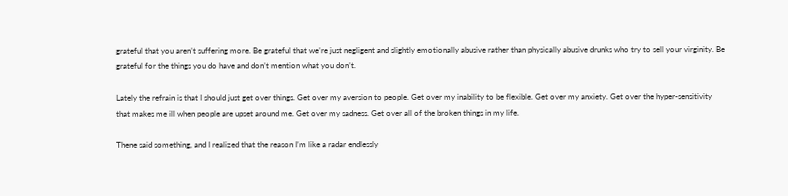grateful that you aren’t suffering more. Be grateful that we’re just negligent and slightly emotionally abusive rather than physically abusive drunks who try to sell your virginity. Be grateful for the things you do have and don’t mention what you don’t.

Lately the refrain is that I should just get over things. Get over my aversion to people. Get over my inability to be flexible. Get over my anxiety. Get over the hyper-sensitivity that makes me ill when people are upset around me. Get over my sadness. Get over all of the broken things in my life.

Thene said something, and I realized that the reason I’m like a radar endlessly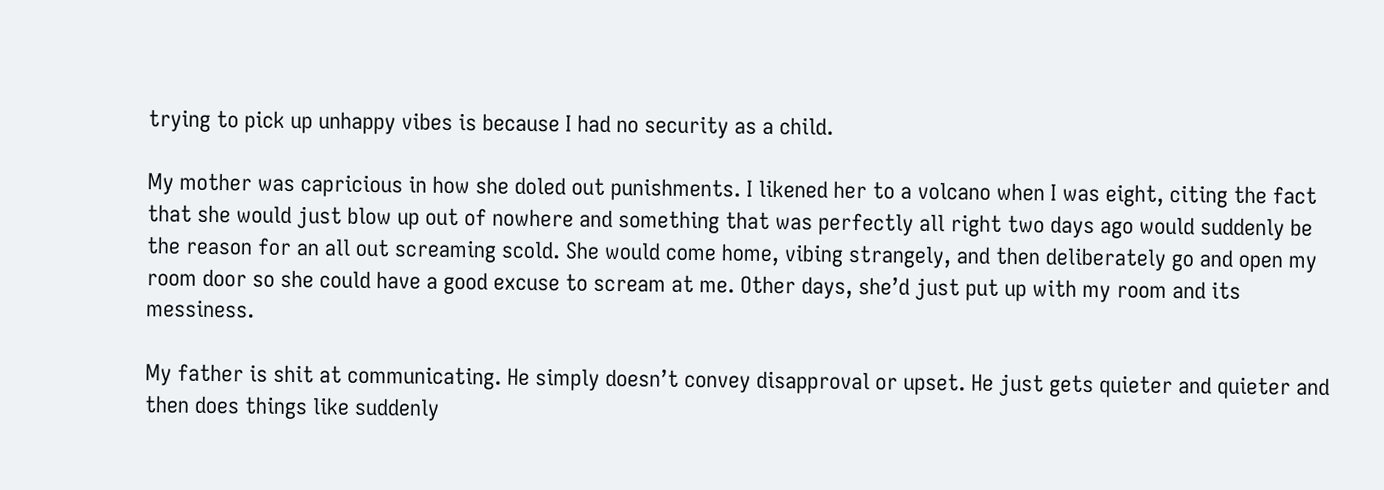trying to pick up unhappy vibes is because I had no security as a child.

My mother was capricious in how she doled out punishments. I likened her to a volcano when I was eight, citing the fact that she would just blow up out of nowhere and something that was perfectly all right two days ago would suddenly be the reason for an all out screaming scold. She would come home, vibing strangely, and then deliberately go and open my room door so she could have a good excuse to scream at me. Other days, she’d just put up with my room and its messiness.

My father is shit at communicating. He simply doesn’t convey disapproval or upset. He just gets quieter and quieter and then does things like suddenly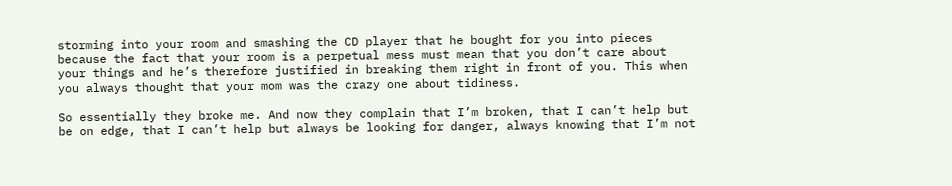storming into your room and smashing the CD player that he bought for you into pieces because the fact that your room is a perpetual mess must mean that you don’t care about your things and he’s therefore justified in breaking them right in front of you. This when you always thought that your mom was the crazy one about tidiness.

So essentially they broke me. And now they complain that I’m broken, that I can’t help but be on edge, that I can’t help but always be looking for danger, always knowing that I’m not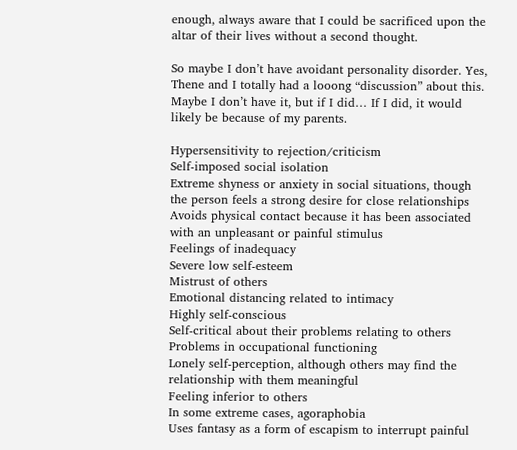enough, always aware that I could be sacrificed upon the altar of their lives without a second thought.

So maybe I don’t have avoidant personality disorder. Yes, Thene and I totally had a looong “discussion” about this. Maybe I don’t have it, but if I did… If I did, it would likely be because of my parents.

Hypersensitivity to rejection/criticism
Self-imposed social isolation
Extreme shyness or anxiety in social situations, though the person feels a strong desire for close relationships
Avoids physical contact because it has been associated with an unpleasant or painful stimulus
Feelings of inadequacy
Severe low self-esteem
Mistrust of others
Emotional distancing related to intimacy
Highly self-conscious
Self-critical about their problems relating to others
Problems in occupational functioning
Lonely self-perception, although others may find the relationship with them meaningful
Feeling inferior to others
In some extreme cases, agoraphobia
Uses fantasy as a form of escapism to interrupt painful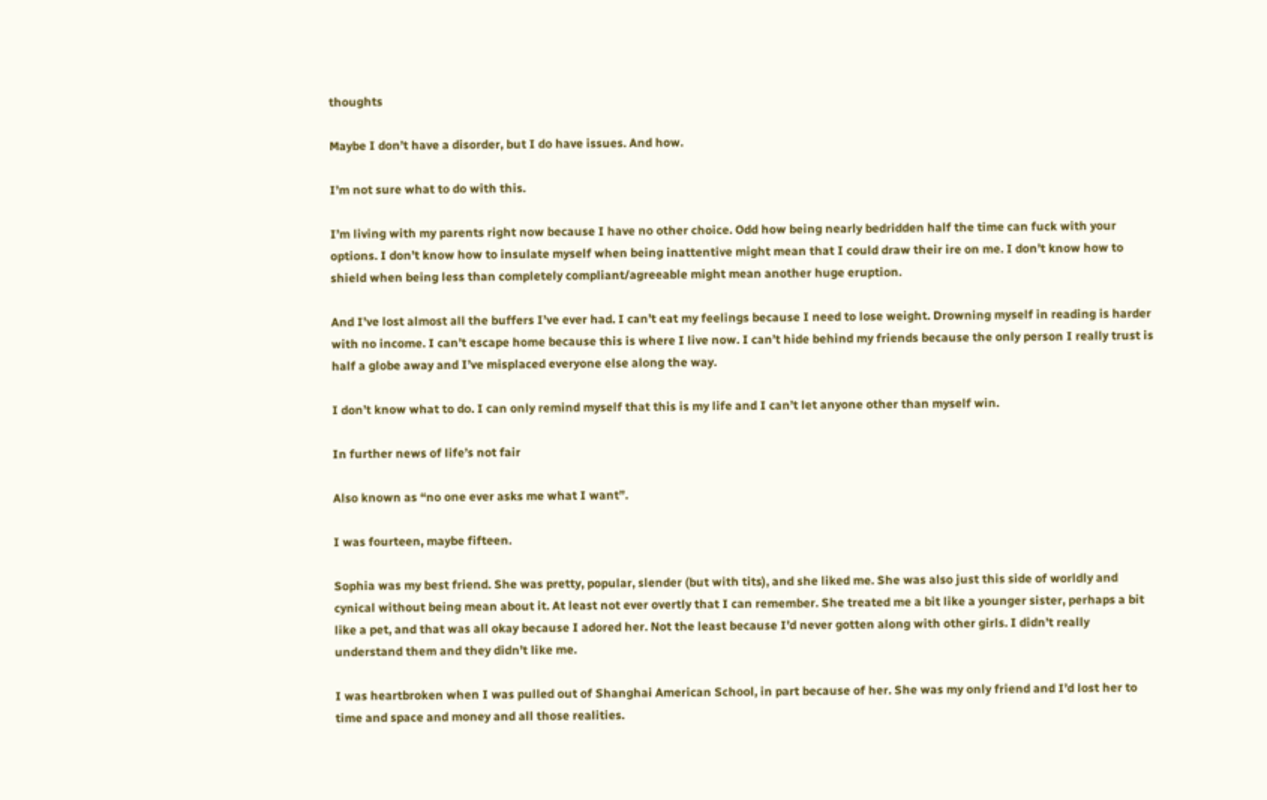thoughts

Maybe I don’t have a disorder, but I do have issues. And how.

I’m not sure what to do with this.

I’m living with my parents right now because I have no other choice. Odd how being nearly bedridden half the time can fuck with your options. I don’t know how to insulate myself when being inattentive might mean that I could draw their ire on me. I don’t know how to shield when being less than completely compliant/agreeable might mean another huge eruption.

And I’ve lost almost all the buffers I’ve ever had. I can’t eat my feelings because I need to lose weight. Drowning myself in reading is harder with no income. I can’t escape home because this is where I live now. I can’t hide behind my friends because the only person I really trust is half a globe away and I’ve misplaced everyone else along the way.

I don’t know what to do. I can only remind myself that this is my life and I can’t let anyone other than myself win.

In further news of life’s not fair

Also known as “no one ever asks me what I want”.

I was fourteen, maybe fifteen.

Sophia was my best friend. She was pretty, popular, slender (but with tits), and she liked me. She was also just this side of worldly and cynical without being mean about it. At least not ever overtly that I can remember. She treated me a bit like a younger sister, perhaps a bit like a pet, and that was all okay because I adored her. Not the least because I’d never gotten along with other girls. I didn’t really understand them and they didn’t like me.

I was heartbroken when I was pulled out of Shanghai American School, in part because of her. She was my only friend and I’d lost her to time and space and money and all those realities.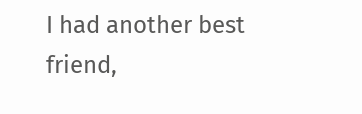I had another best friend,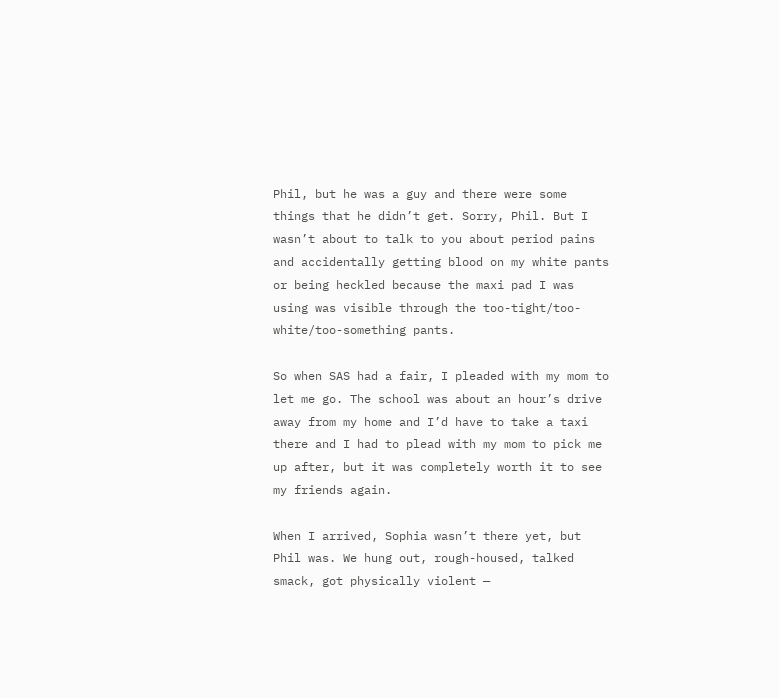Phil, but he was a guy and there were some things that he didn’t get. Sorry, Phil. But I wasn’t about to talk to you about period pains and accidentally getting blood on my white pants or being heckled because the maxi pad I was using was visible through the too-tight/too-white/too-something pants.

So when SAS had a fair, I pleaded with my mom to let me go. The school was about an hour’s drive away from my home and I’d have to take a taxi there and I had to plead with my mom to pick me up after, but it was completely worth it to see my friends again.

When I arrived, Sophia wasn’t there yet, but Phil was. We hung out, rough-housed, talked smack, got physically violent —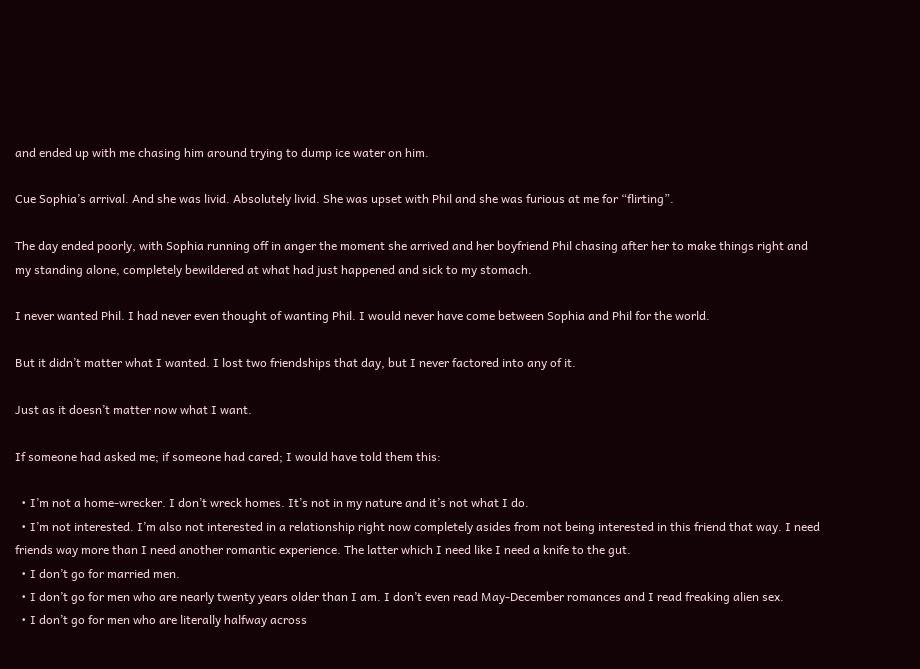and ended up with me chasing him around trying to dump ice water on him.

Cue Sophia’s arrival. And she was livid. Absolutely livid. She was upset with Phil and she was furious at me for “flirting”.

The day ended poorly, with Sophia running off in anger the moment she arrived and her boyfriend Phil chasing after her to make things right and my standing alone, completely bewildered at what had just happened and sick to my stomach.

I never wanted Phil. I had never even thought of wanting Phil. I would never have come between Sophia and Phil for the world.

But it didn’t matter what I wanted. I lost two friendships that day, but I never factored into any of it.

Just as it doesn’t matter now what I want.

If someone had asked me; if someone had cared; I would have told them this:

  • I’m not a home-wrecker. I don’t wreck homes. It’s not in my nature and it’s not what I do.
  • I’m not interested. I’m also not interested in a relationship right now completely asides from not being interested in this friend that way. I need friends way more than I need another romantic experience. The latter which I need like I need a knife to the gut.
  • I don’t go for married men.
  • I don’t go for men who are nearly twenty years older than I am. I don’t even read May-December romances and I read freaking alien sex.
  • I don’t go for men who are literally halfway across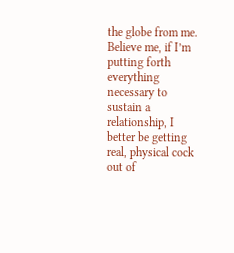the globe from me. Believe me, if I’m putting forth everything necessary to sustain a relationship, I better be getting real, physical cock out of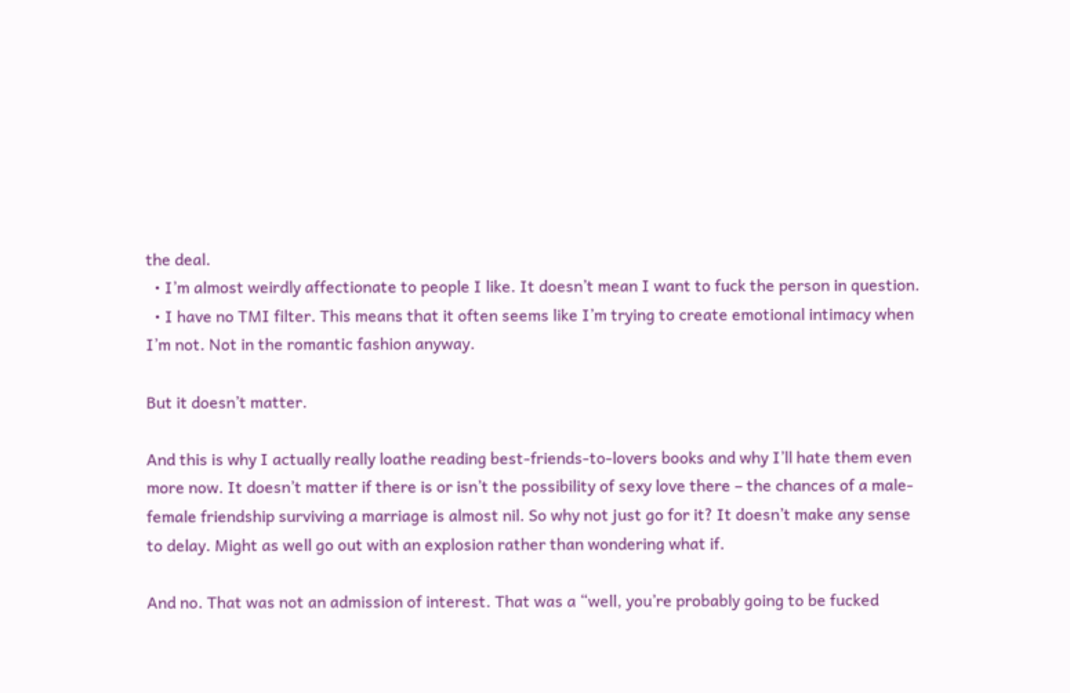the deal.
  • I’m almost weirdly affectionate to people I like. It doesn’t mean I want to fuck the person in question.
  • I have no TMI filter. This means that it often seems like I’m trying to create emotional intimacy when I’m not. Not in the romantic fashion anyway.

But it doesn’t matter.

And this is why I actually really loathe reading best-friends-to-lovers books and why I’ll hate them even more now. It doesn’t matter if there is or isn’t the possibility of sexy love there – the chances of a male-female friendship surviving a marriage is almost nil. So why not just go for it? It doesn’t make any sense to delay. Might as well go out with an explosion rather than wondering what if.

And no. That was not an admission of interest. That was a “well, you’re probably going to be fucked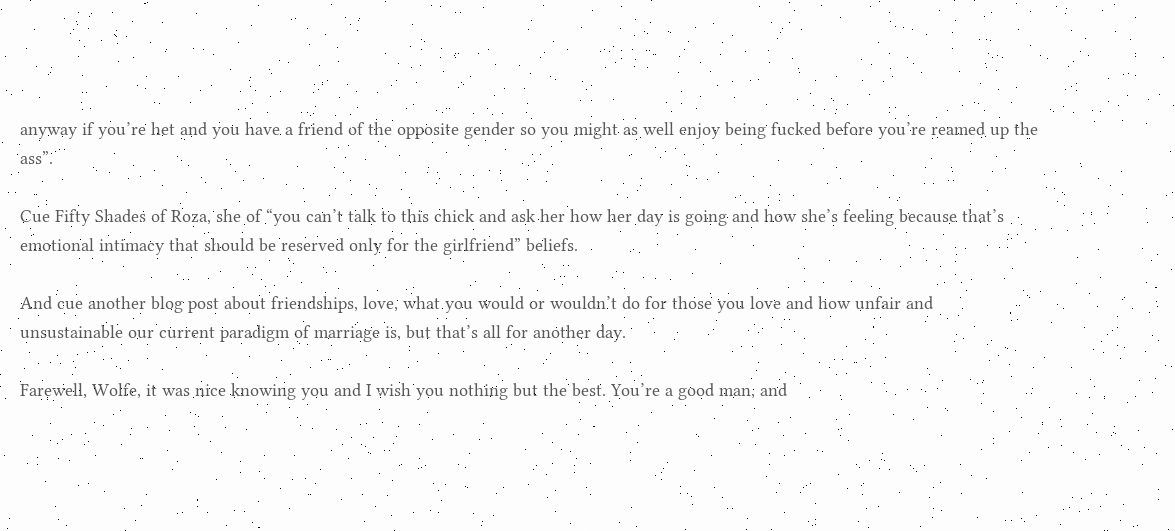anyway if you’re het and you have a friend of the opposite gender so you might as well enjoy being fucked before you’re reamed up the ass”.

Cue Fifty Shades of Roza, she of “you can’t talk to this chick and ask her how her day is going and how she’s feeling because that’s emotional intimacy that should be reserved only for the girlfriend” beliefs.

And cue another blog post about friendships, love, what you would or wouldn’t do for those you love and how unfair and unsustainable our current paradigm of marriage is, but that’s all for another day.

Farewell, Wolfe, it was nice knowing you and I wish you nothing but the best. You’re a good man, and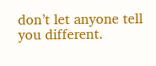don’t let anyone tell you different.